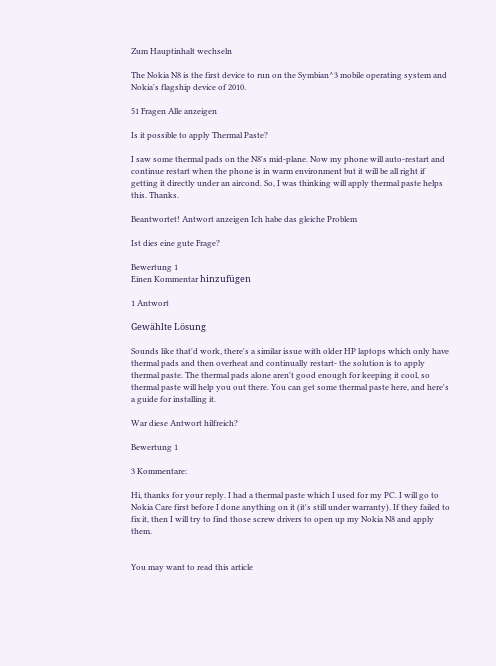Zum Hauptinhalt wechseln

The Nokia N8 is the first device to run on the Symbian^3 mobile operating system and Nokia's flagship device of 2010.

51 Fragen Alle anzeigen

Is it possible to apply Thermal Paste?

I saw some thermal pads on the N8's mid-plane. Now my phone will auto-restart and continue restart when the phone is in warm environment but it will be all right if getting it directly under an aircond. So, I was thinking will apply thermal paste helps this. Thanks.

Beantwortet! Antwort anzeigen Ich habe das gleiche Problem

Ist dies eine gute Frage?

Bewertung 1
Einen Kommentar hinzufügen

1 Antwort

Gewählte Lösung

Sounds like that'd work, there's a similar issue with older HP laptops which only have thermal pads and then overheat and continually restart- the solution is to apply thermal paste. The thermal pads alone aren't good enough for keeping it cool, so thermal paste will help you out there. You can get some thermal paste here, and here's a guide for installing it.

War diese Antwort hilfreich?

Bewertung 1

3 Kommentare:

Hi, thanks for your reply. I had a thermal paste which I used for my PC. I will go to Nokia Care first before I done anything on it (it's still under warranty). If they failed to fix it, then I will try to find those screw drivers to open up my Nokia N8 and apply them.


You may want to read this article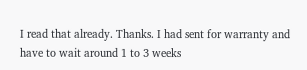I read that already. Thanks. I had sent for warranty and have to wait around 1 to 3 weeks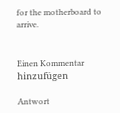for the motherboard to arrive.


Einen Kommentar hinzufügen

Antwort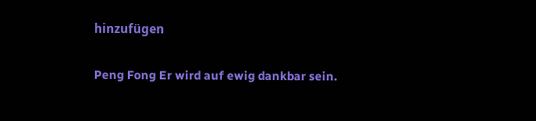hinzufügen

Peng Fong Er wird auf ewig dankbar sein.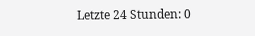Letzte 24 Stunden: 0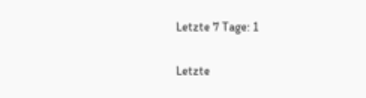Letzte 7 Tage: 1

Letzte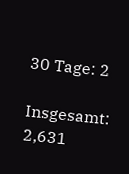30 Tage: 2

Insgesamt: 2,631